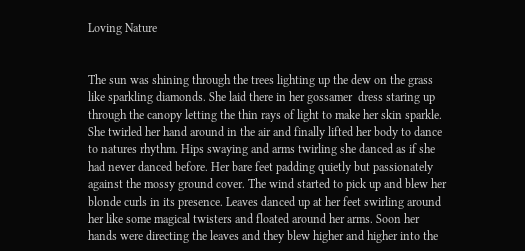Loving Nature


The sun was shining through the trees lighting up the dew on the grass like sparkling diamonds. She laid there in her gossamer  dress staring up through the canopy letting the thin rays of light to make her skin sparkle. She twirled her hand around in the air and finally lifted her body to dance to natures rhythm. Hips swaying and arms twirling she danced as if she had never danced before. Her bare feet padding quietly but passionately against the mossy ground cover. The wind started to pick up and blew her blonde curls in its presence. Leaves danced up at her feet swirling around her like some magical twisters and floated around her arms. Soon her hands were directing the leaves and they blew higher and higher into the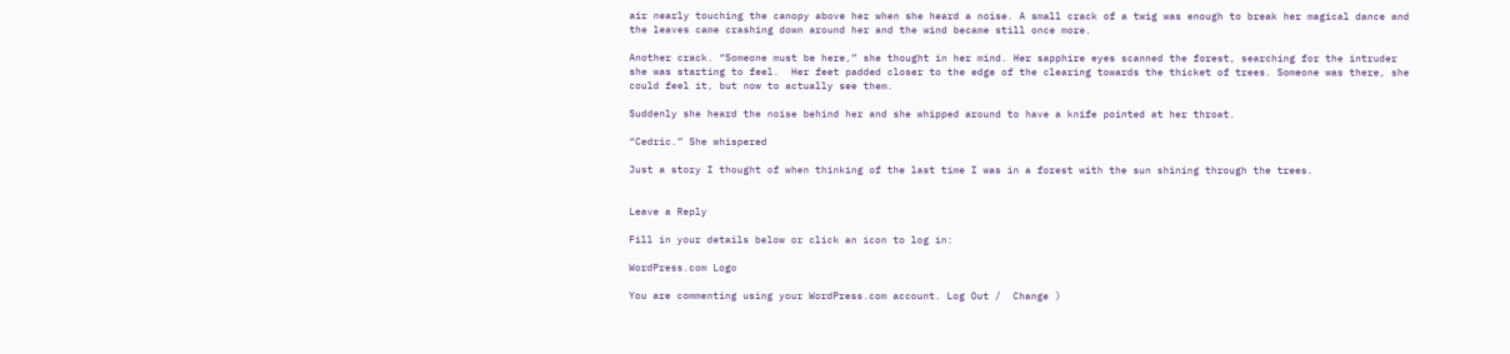air nearly touching the canopy above her when she heard a noise. A small crack of a twig was enough to break her magical dance and the leaves came crashing down around her and the wind became still once more.

Another crack. “Someone must be here,” she thought in her mind. Her sapphire eyes scanned the forest, searching for the intruder she was starting to feel.  Her feet padded closer to the edge of the clearing towards the thicket of trees. Someone was there, she could feel it, but now to actually see them.

Suddenly she heard the noise behind her and she whipped around to have a knife pointed at her throat.

“Cedric.” She whispered

Just a story I thought of when thinking of the last time I was in a forest with the sun shining through the trees.


Leave a Reply

Fill in your details below or click an icon to log in:

WordPress.com Logo

You are commenting using your WordPress.com account. Log Out /  Change )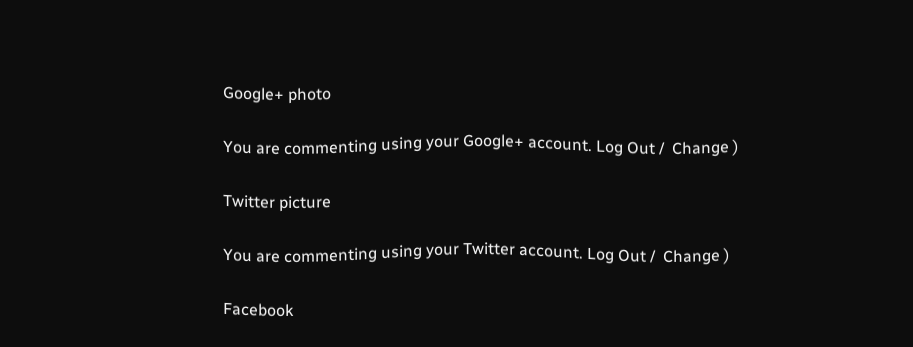Google+ photo

You are commenting using your Google+ account. Log Out /  Change )

Twitter picture

You are commenting using your Twitter account. Log Out /  Change )

Facebook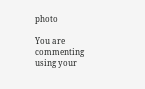photo

You are commenting using your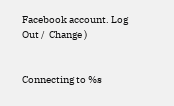Facebook account. Log Out /  Change )


Connecting to %s